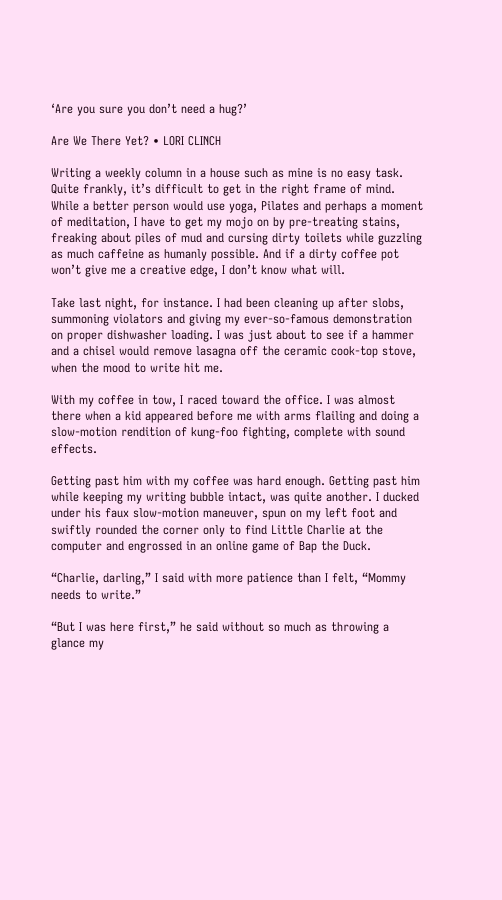‘Are you sure you don’t need a hug?’

Are We There Yet? • LORI CLINCH

Writing a weekly column in a house such as mine is no easy task. Quite frankly, it’s difficult to get in the right frame of mind. While a better person would use yoga, Pilates and perhaps a moment of meditation, I have to get my mojo on by pre-treating stains, freaking about piles of mud and cursing dirty toilets while guzzling as much caffeine as humanly possible. And if a dirty coffee pot won’t give me a creative edge, I don’t know what will.

Take last night, for instance. I had been cleaning up after slobs, summoning violators and giving my ever-so-famous demonstration on proper dishwasher loading. I was just about to see if a hammer and a chisel would remove lasagna off the ceramic cook-top stove, when the mood to write hit me.

With my coffee in tow, I raced toward the office. I was almost there when a kid appeared before me with arms flailing and doing a slow-motion rendition of kung-foo fighting, complete with sound effects.

Getting past him with my coffee was hard enough. Getting past him while keeping my writing bubble intact, was quite another. I ducked under his faux slow-motion maneuver, spun on my left foot and swiftly rounded the corner only to find Little Charlie at the computer and engrossed in an online game of Bap the Duck.

“Charlie, darling,” I said with more patience than I felt, “Mommy needs to write.”

“But I was here first,” he said without so much as throwing a glance my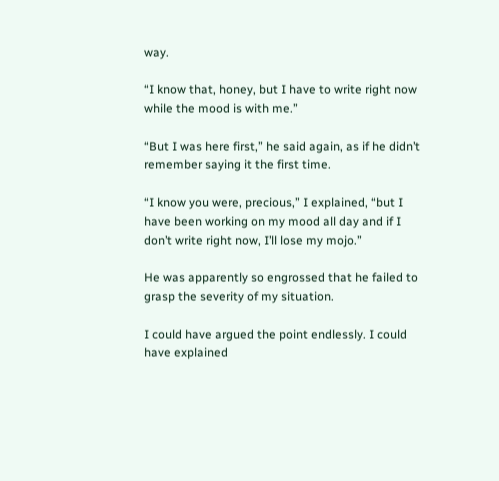way.

“I know that, honey, but I have to write right now while the mood is with me.”

“But I was here first,” he said again, as if he didn’t remember saying it the first time.

“I know you were, precious,” I explained, “but I have been working on my mood all day and if I don’t write right now, I’ll lose my mojo.”

He was apparently so engrossed that he failed to grasp the severity of my situation.

I could have argued the point endlessly. I could have explained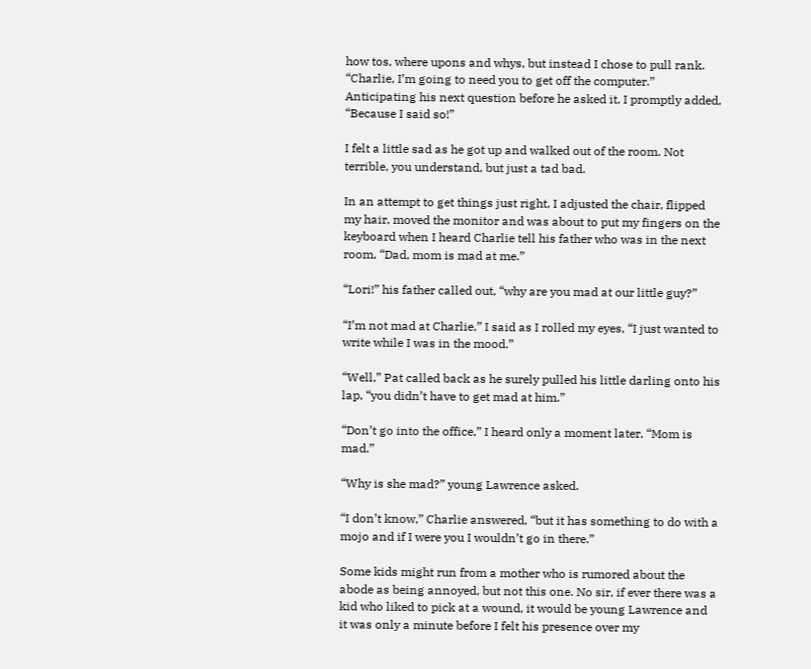how tos, where upons and whys, but instead I chose to pull rank. “Charlie, I’m going to need you to get off the computer.” Anticipating his next question before he asked it, I promptly added, “Because I said so!”

I felt a little sad as he got up and walked out of the room. Not terrible, you understand, but just a tad bad.

In an attempt to get things just right, I adjusted the chair, flipped my hair, moved the monitor and was about to put my fingers on the keyboard when I heard Charlie tell his father who was in the next room, “Dad, mom is mad at me.”

“Lori!” his father called out, “why are you mad at our little guy?”

“I’m not mad at Charlie,” I said as I rolled my eyes, “I just wanted to write while I was in the mood.”

“Well,” Pat called back as he surely pulled his little darling onto his lap, “you didn’t have to get mad at him.”

“Don’t go into the office,” I heard only a moment later, “Mom is mad.”

“Why is she mad?” young Lawrence asked.

“I don’t know,” Charlie answered, “but it has something to do with a mojo and if I were you I wouldn’t go in there.”

Some kids might run from a mother who is rumored about the abode as being annoyed, but not this one. No sir, if ever there was a kid who liked to pick at a wound, it would be young Lawrence and it was only a minute before I felt his presence over my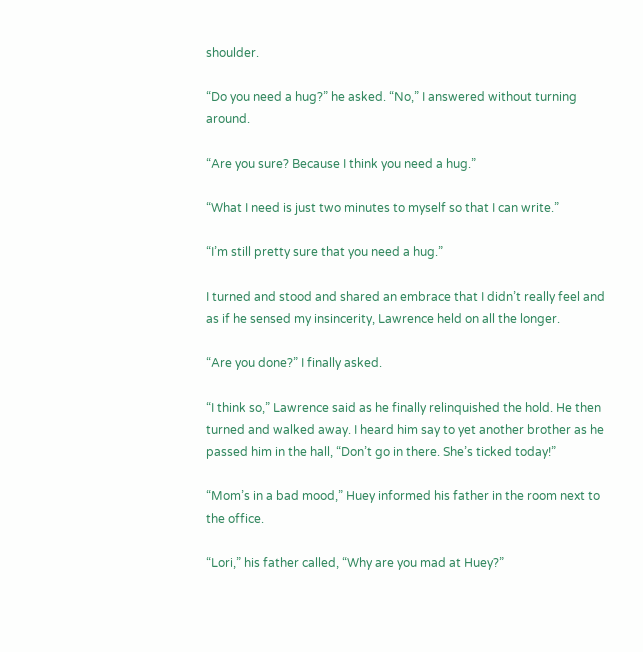shoulder.

“Do you need a hug?” he asked. “No,” I answered without turning around.

“Are you sure? Because I think you need a hug.”

“What I need is just two minutes to myself so that I can write.”

“I’m still pretty sure that you need a hug.”

I turned and stood and shared an embrace that I didn’t really feel and as if he sensed my insincerity, Lawrence held on all the longer.

“Are you done?” I finally asked.

“I think so,” Lawrence said as he finally relinquished the hold. He then turned and walked away. I heard him say to yet another brother as he passed him in the hall, “Don’t go in there. She’s ticked today!”

“Mom’s in a bad mood,” Huey informed his father in the room next to the office.

“Lori,” his father called, “Why are you mad at Huey?”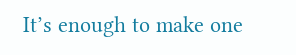It’s enough to make one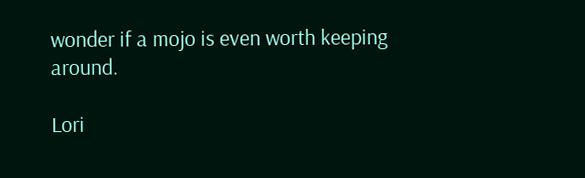wonder if a mojo is even worth keeping around.

Lori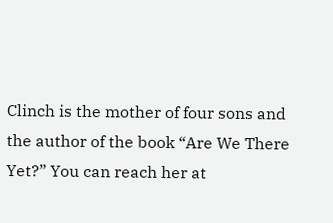Clinch is the mother of four sons and the author of the book “Are We There Yet?” You can reach her at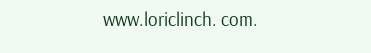www.loriclinch. com.